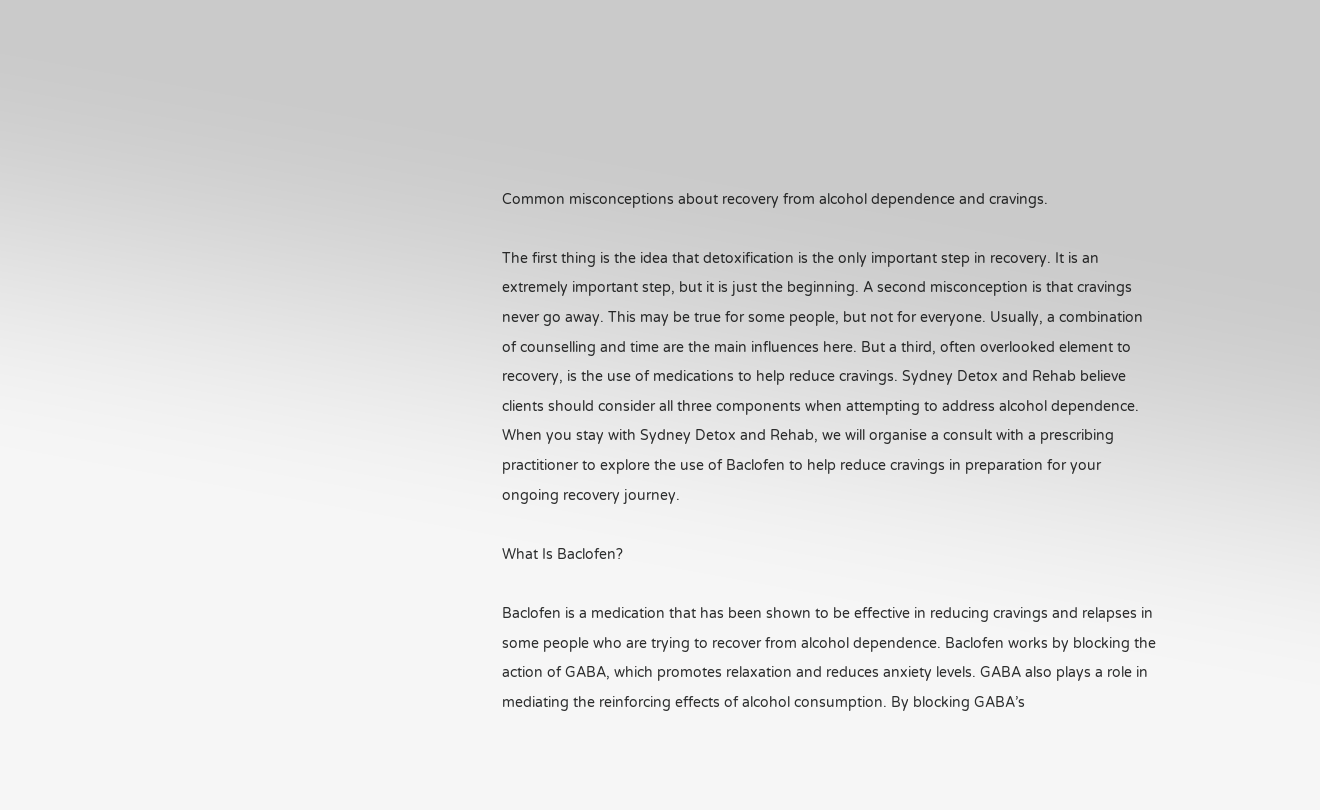Common misconceptions about recovery from alcohol dependence and cravings.

The first thing is the idea that detoxification is the only important step in recovery. It is an extremely important step, but it is just the beginning. A second misconception is that cravings never go away. This may be true for some people, but not for everyone. Usually, a combination of counselling and time are the main influences here. But a third, often overlooked element to recovery, is the use of medications to help reduce cravings. Sydney Detox and Rehab believe clients should consider all three components when attempting to address alcohol dependence. When you stay with Sydney Detox and Rehab, we will organise a consult with a prescribing practitioner to explore the use of Baclofen to help reduce cravings in preparation for your ongoing recovery journey.

What Is Baclofen?

Baclofen is a medication that has been shown to be effective in reducing cravings and relapses in some people who are trying to recover from alcohol dependence. Baclofen works by blocking the action of GABA, which promotes relaxation and reduces anxiety levels. GABA also plays a role in mediating the reinforcing effects of alcohol consumption. By blocking GABA’s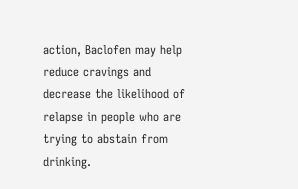action, Baclofen may help reduce cravings and decrease the likelihood of relapse in people who are trying to abstain from drinking.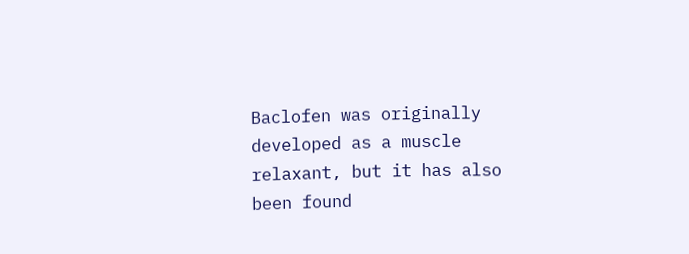Baclofen was originally developed as a muscle relaxant, but it has also been found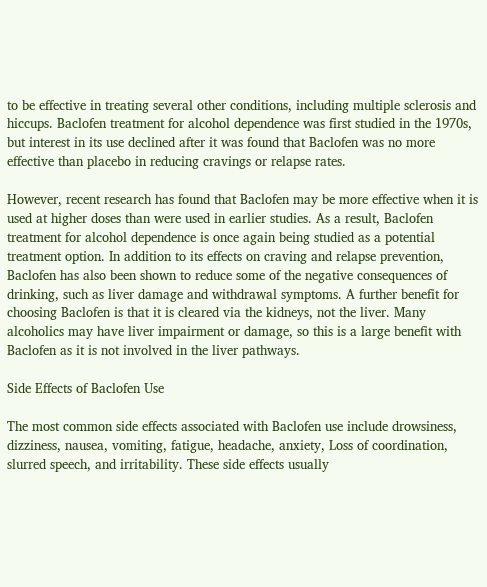to be effective in treating several other conditions, including multiple sclerosis and hiccups. Baclofen treatment for alcohol dependence was first studied in the 1970s, but interest in its use declined after it was found that Baclofen was no more effective than placebo in reducing cravings or relapse rates.

However, recent research has found that Baclofen may be more effective when it is used at higher doses than were used in earlier studies. As a result, Baclofen treatment for alcohol dependence is once again being studied as a potential treatment option. In addition to its effects on craving and relapse prevention, Baclofen has also been shown to reduce some of the negative consequences of drinking, such as liver damage and withdrawal symptoms. A further benefit for choosing Baclofen is that it is cleared via the kidneys, not the liver. Many alcoholics may have liver impairment or damage, so this is a large benefit with Baclofen as it is not involved in the liver pathways.

Side Effects of Baclofen Use

The most common side effects associated with Baclofen use include drowsiness, dizziness, nausea, vomiting, fatigue, headache, anxiety, Loss of coordination, slurred speech, and irritability. These side effects usually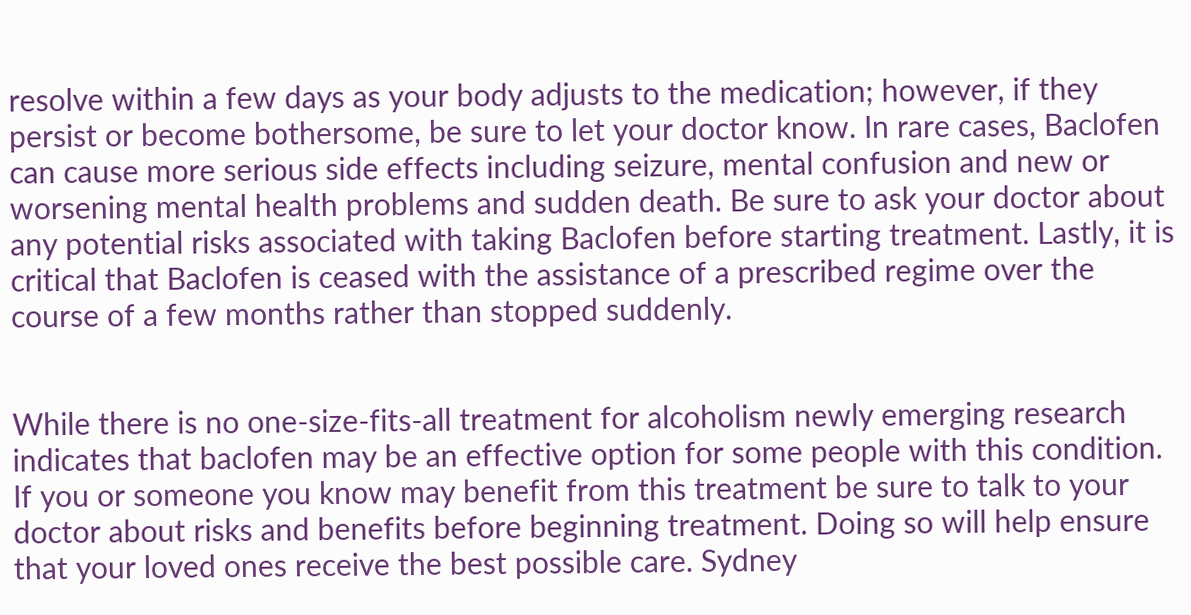resolve within a few days as your body adjusts to the medication; however, if they persist or become bothersome, be sure to let your doctor know. In rare cases, Baclofen can cause more serious side effects including seizure, mental confusion and new or worsening mental health problems and sudden death. Be sure to ask your doctor about any potential risks associated with taking Baclofen before starting treatment. Lastly, it is critical that Baclofen is ceased with the assistance of a prescribed regime over the course of a few months rather than stopped suddenly.


While there is no one-size-fits-all treatment for alcoholism newly emerging research indicates that baclofen may be an effective option for some people with this condition. If you or someone you know may benefit from this treatment be sure to talk to your doctor about risks and benefits before beginning treatment. Doing so will help ensure that your loved ones receive the best possible care. Sydney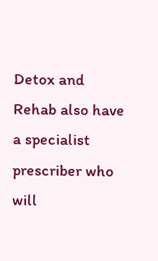Detox and Rehab also have a specialist prescriber who will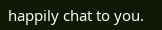happily chat to you.